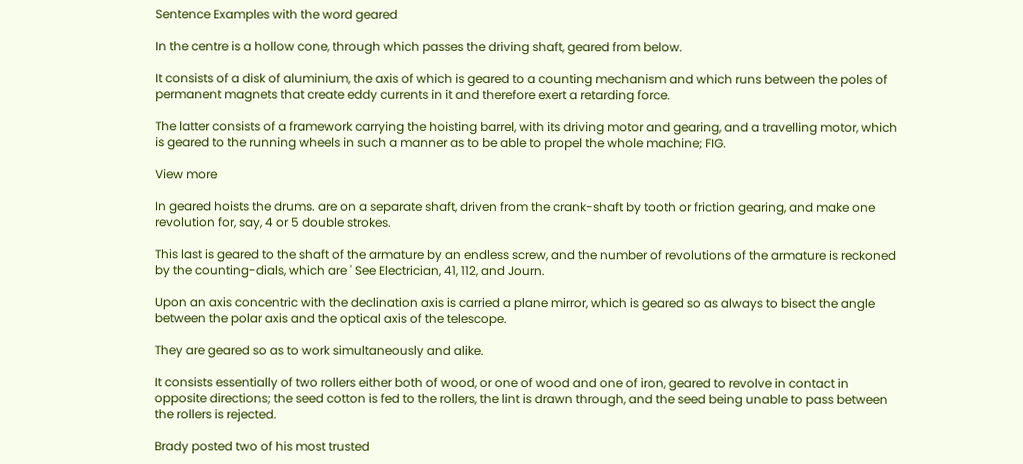Sentence Examples with the word geared

In the centre is a hollow cone, through which passes the driving shaft, geared from below.

It consists of a disk of aluminium, the axis of which is geared to a counting mechanism and which runs between the poles of permanent magnets that create eddy currents in it and therefore exert a retarding force.

The latter consists of a framework carrying the hoisting barrel, with its driving motor and gearing, and a travelling motor, which is geared to the running wheels in such a manner as to be able to propel the whole machine; FIG.

View more

In geared hoists the drums. are on a separate shaft, driven from the crank-shaft by tooth or friction gearing, and make one revolution for, say, 4 or 5 double strokes.

This last is geared to the shaft of the armature by an endless screw, and the number of revolutions of the armature is reckoned by the counting-dials, which are ' See Electrician, 41, 112, and Journ.

Upon an axis concentric with the declination axis is carried a plane mirror, which is geared so as always to bisect the angle between the polar axis and the optical axis of the telescope.

They are geared so as to work simultaneously and alike.

It consists essentially of two rollers either both of wood, or one of wood and one of iron, geared to revolve in contact in opposite directions; the seed cotton is fed to the rollers, the lint is drawn through, and the seed being unable to pass between the rollers is rejected.

Brady posted two of his most trusted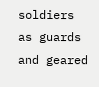soldiers as guards and geared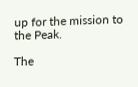up for the mission to the Peak.

The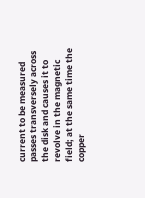current to be measured passes transversely across the disk and causes it to revolve in the magnetic field; at the same time the copper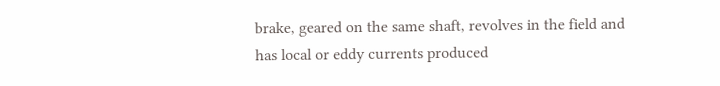brake, geared on the same shaft, revolves in the field and has local or eddy currents produced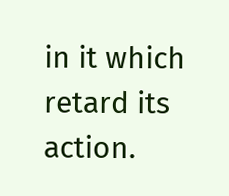in it which retard its action.